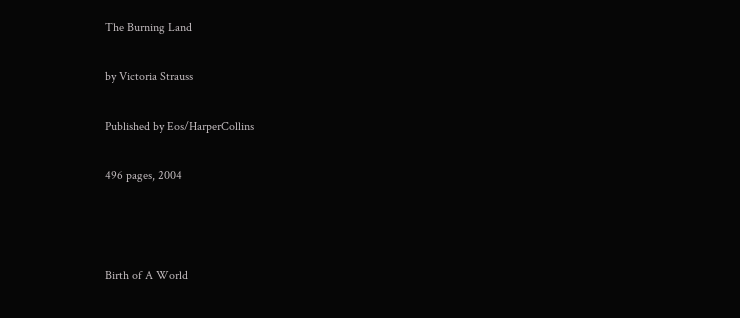The Burning Land

by Victoria Strauss

Published by Eos/HarperCollins

496 pages, 2004



Birth of A World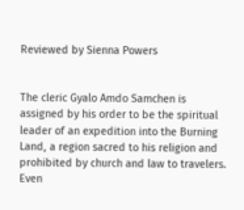Reviewed by Sienna Powers


The cleric Gyalo Amdo Samchen is assigned by his order to be the spiritual leader of an expedition into the Burning Land, a region sacred to his religion and prohibited by church and law to travelers. Even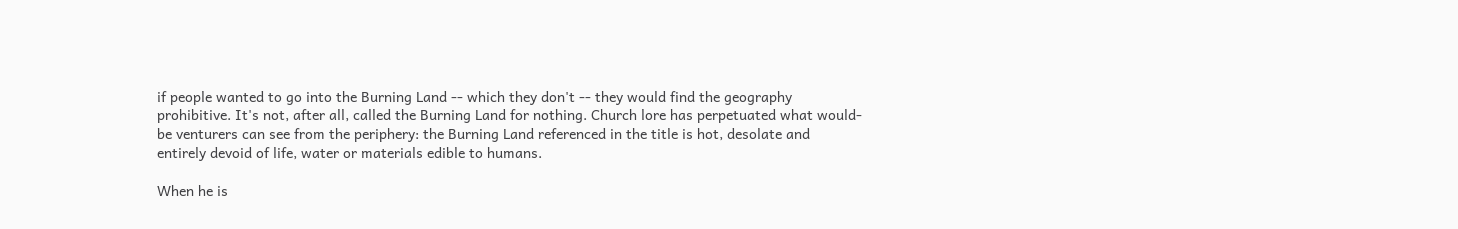if people wanted to go into the Burning Land -- which they don't -- they would find the geography prohibitive. It's not, after all, called the Burning Land for nothing. Church lore has perpetuated what would-be venturers can see from the periphery: the Burning Land referenced in the title is hot, desolate and entirely devoid of life, water or materials edible to humans.

When he is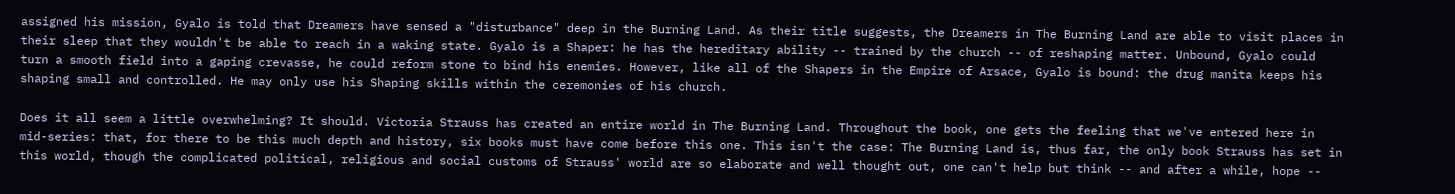assigned his mission, Gyalo is told that Dreamers have sensed a "disturbance" deep in the Burning Land. As their title suggests, the Dreamers in The Burning Land are able to visit places in their sleep that they wouldn't be able to reach in a waking state. Gyalo is a Shaper: he has the hereditary ability -- trained by the church -- of reshaping matter. Unbound, Gyalo could turn a smooth field into a gaping crevasse, he could reform stone to bind his enemies. However, like all of the Shapers in the Empire of Arsace, Gyalo is bound: the drug manita keeps his shaping small and controlled. He may only use his Shaping skills within the ceremonies of his church.

Does it all seem a little overwhelming? It should. Victoria Strauss has created an entire world in The Burning Land. Throughout the book, one gets the feeling that we've entered here in mid-series: that, for there to be this much depth and history, six books must have come before this one. This isn't the case: The Burning Land is, thus far, the only book Strauss has set in this world, though the complicated political, religious and social customs of Strauss' world are so elaborate and well thought out, one can't help but think -- and after a while, hope --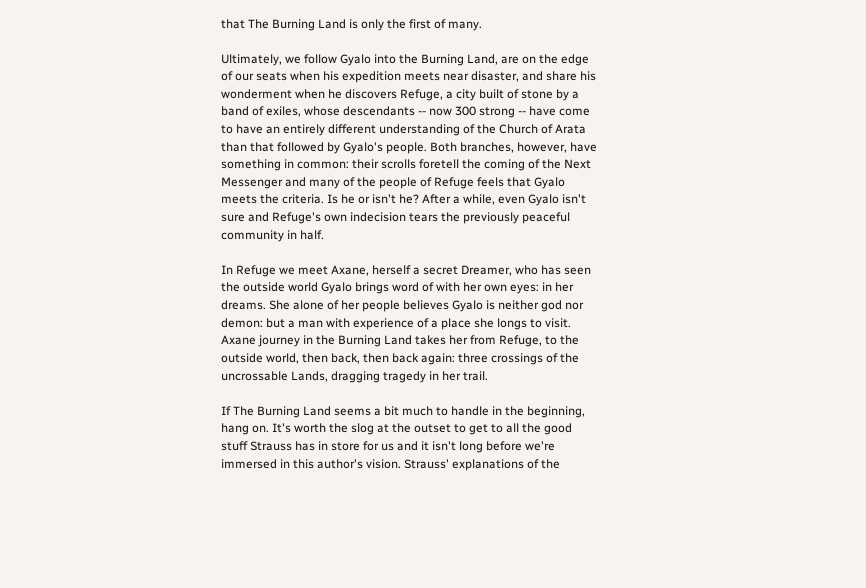that The Burning Land is only the first of many.

Ultimately, we follow Gyalo into the Burning Land, are on the edge of our seats when his expedition meets near disaster, and share his wonderment when he discovers Refuge, a city built of stone by a band of exiles, whose descendants -- now 300 strong -- have come to have an entirely different understanding of the Church of Arata than that followed by Gyalo's people. Both branches, however, have something in common: their scrolls foretell the coming of the Next Messenger and many of the people of Refuge feels that Gyalo meets the criteria. Is he or isn't he? After a while, even Gyalo isn't sure and Refuge's own indecision tears the previously peaceful community in half.

In Refuge we meet Axane, herself a secret Dreamer, who has seen the outside world Gyalo brings word of with her own eyes: in her dreams. She alone of her people believes Gyalo is neither god nor demon: but a man with experience of a place she longs to visit. Axane journey in the Burning Land takes her from Refuge, to the outside world, then back, then back again: three crossings of the uncrossable Lands, dragging tragedy in her trail.

If The Burning Land seems a bit much to handle in the beginning, hang on. It's worth the slog at the outset to get to all the good stuff Strauss has in store for us and it isn't long before we're immersed in this author's vision. Strauss' explanations of the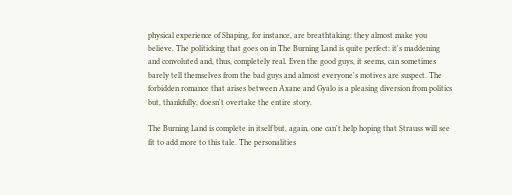physical experience of Shaping, for instance, are breathtaking: they almost make you believe. The politicking that goes on in The Burning Land is quite perfect: it's maddening and convoluted and, thus, completely real. Even the good guys, it seems, can sometimes barely tell themselves from the bad guys and almost everyone's motives are suspect. The forbidden romance that arises between Axane and Gyalo is a pleasing diversion from politics but, thankfully, doesn't overtake the entire story.

The Burning Land is complete in itself but, again, one can't help hoping that Strauss will see fit to add more to this tale. The personalities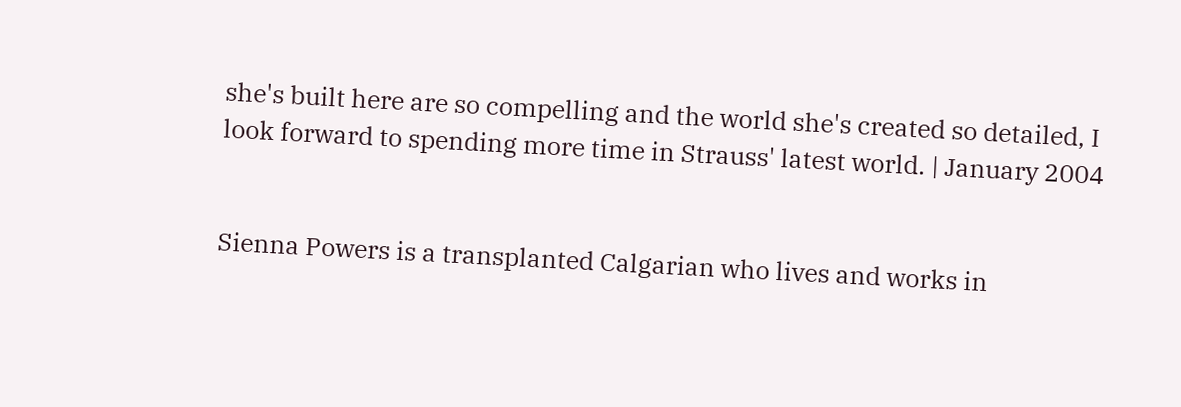she's built here are so compelling and the world she's created so detailed, I look forward to spending more time in Strauss' latest world. | January 2004


Sienna Powers is a transplanted Calgarian who lives and works in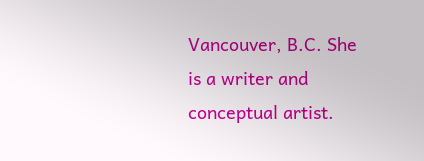Vancouver, B.C. She is a writer and conceptual artist.